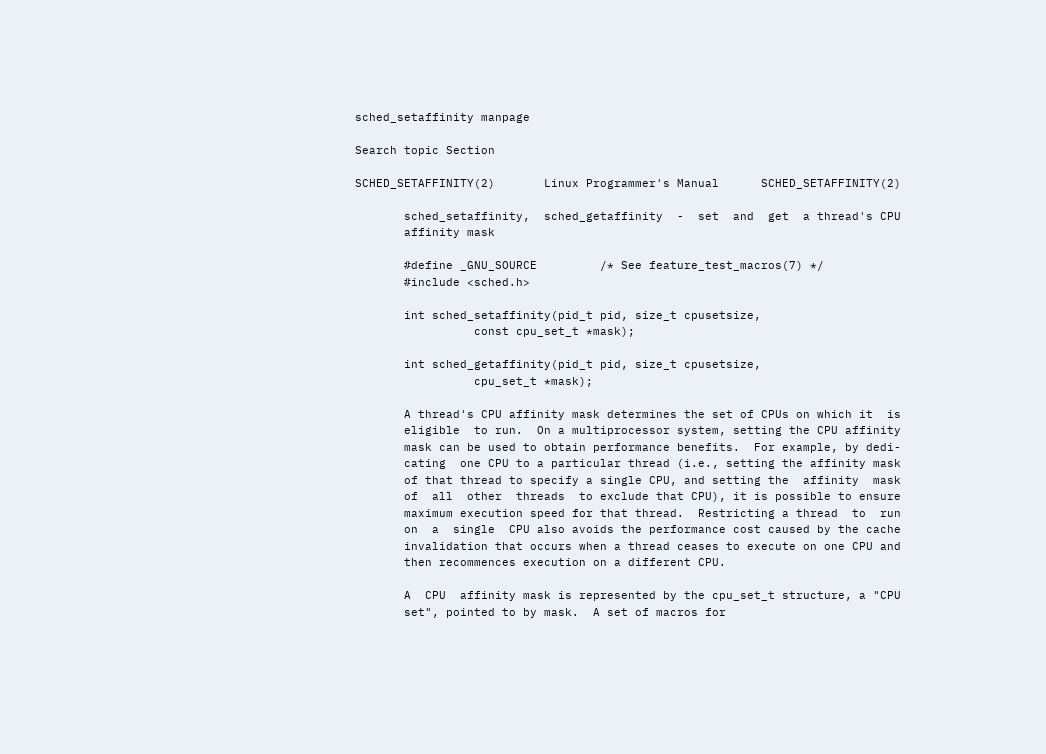sched_setaffinity manpage

Search topic Section

SCHED_SETAFFINITY(2)       Linux Programmer's Manual      SCHED_SETAFFINITY(2)

       sched_setaffinity,  sched_getaffinity  -  set  and  get  a thread's CPU
       affinity mask

       #define _GNU_SOURCE         /* See feature_test_macros(7) */
       #include <sched.h>

       int sched_setaffinity(pid_t pid, size_t cpusetsize,
                 const cpu_set_t *mask);

       int sched_getaffinity(pid_t pid, size_t cpusetsize,
                 cpu_set_t *mask);

       A thread's CPU affinity mask determines the set of CPUs on which it  is
       eligible  to run.  On a multiprocessor system, setting the CPU affinity
       mask can be used to obtain performance benefits.  For example, by dedi-
       cating  one CPU to a particular thread (i.e., setting the affinity mask
       of that thread to specify a single CPU, and setting the  affinity  mask
       of  all  other  threads  to exclude that CPU), it is possible to ensure
       maximum execution speed for that thread.  Restricting a thread  to  run
       on  a  single  CPU also avoids the performance cost caused by the cache
       invalidation that occurs when a thread ceases to execute on one CPU and
       then recommences execution on a different CPU.

       A  CPU  affinity mask is represented by the cpu_set_t structure, a "CPU
       set", pointed to by mask.  A set of macros for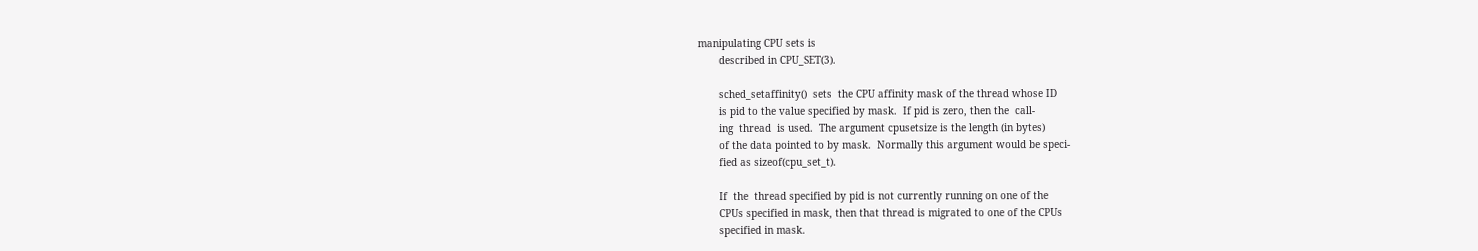manipulating CPU sets is
       described in CPU_SET(3).

       sched_setaffinity()  sets  the CPU affinity mask of the thread whose ID
       is pid to the value specified by mask.  If pid is zero, then the  call-
       ing  thread  is used.  The argument cpusetsize is the length (in bytes)
       of the data pointed to by mask.  Normally this argument would be speci-
       fied as sizeof(cpu_set_t).

       If  the  thread specified by pid is not currently running on one of the
       CPUs specified in mask, then that thread is migrated to one of the CPUs
       specified in mask.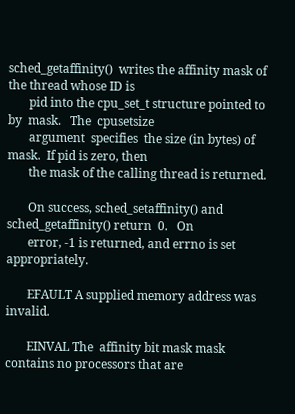sched_getaffinity()  writes the affinity mask of the thread whose ID is
       pid into the cpu_set_t structure pointed to by  mask.   The  cpusetsize
       argument  specifies  the size (in bytes) of mask.  If pid is zero, then
       the mask of the calling thread is returned.

       On success, sched_setaffinity() and sched_getaffinity() return  0.   On
       error, -1 is returned, and errno is set appropriately.

       EFAULT A supplied memory address was invalid.

       EINVAL The  affinity bit mask mask contains no processors that are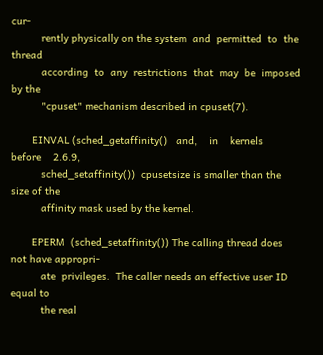cur-
          rently physically on the system  and  permitted  to  the  thread
          according  to  any  restrictions  that  may  be  imposed  by the
          "cpuset" mechanism described in cpuset(7).

       EINVAL (sched_getaffinity()   and,    in    kernels    before    2.6.9,
          sched_setaffinity())  cpusetsize is smaller than the size of the
          affinity mask used by the kernel.

       EPERM  (sched_setaffinity()) The calling thread does not have appropri-
          ate  privileges.  The caller needs an effective user ID equal to
          the real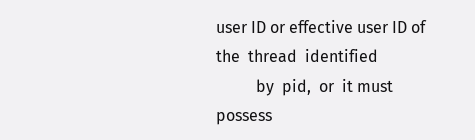user ID or effective user ID of the  thread  identified
          by  pid,  or  it must possess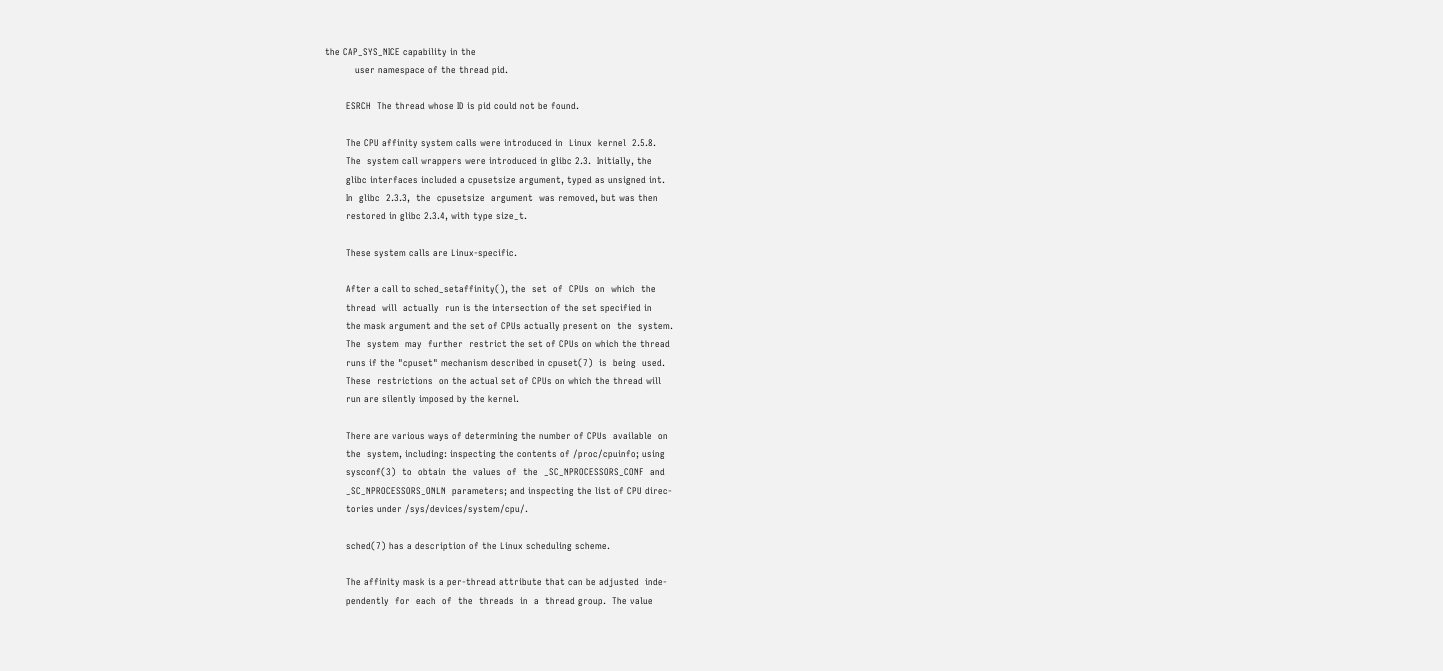the CAP_SYS_NICE capability in the
          user namespace of the thread pid.

       ESRCH  The thread whose ID is pid could not be found.

       The CPU affinity system calls were introduced in  Linux  kernel  2.5.8.
       The  system call wrappers were introduced in glibc 2.3.  Initially, the
       glibc interfaces included a cpusetsize argument, typed as unsigned int.
       In  glibc  2.3.3,  the  cpusetsize  argument  was removed, but was then
       restored in glibc 2.3.4, with type size_t.

       These system calls are Linux-specific.

       After a call to sched_setaffinity(), the  set  of  CPUs  on  which  the
       thread  will  actually  run is the intersection of the set specified in
       the mask argument and the set of CPUs actually present on  the  system.
       The  system  may  further  restrict the set of CPUs on which the thread
       runs if the "cpuset" mechanism described in cpuset(7)  is  being  used.
       These  restrictions  on the actual set of CPUs on which the thread will
       run are silently imposed by the kernel.

       There are various ways of determining the number of CPUs  available  on
       the  system, including: inspecting the contents of /proc/cpuinfo; using
       sysconf(3)  to  obtain  the  values  of  the  _SC_NPROCESSORS_CONF  and
       _SC_NPROCESSORS_ONLN  parameters; and inspecting the list of CPU direc-
       tories under /sys/devices/system/cpu/.

       sched(7) has a description of the Linux scheduling scheme.

       The affinity mask is a per-thread attribute that can be adjusted  inde-
       pendently  for  each  of  the  threads  in  a  thread group.  The value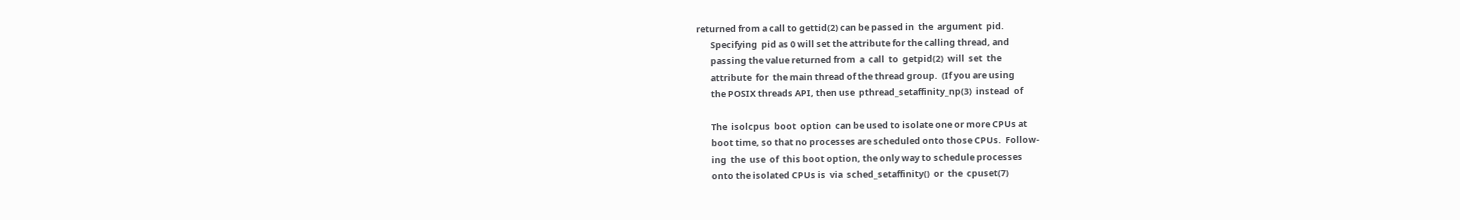returned from a call to gettid(2) can be passed in  the  argument  pid.
       Specifying  pid as 0 will set the attribute for the calling thread, and
       passing the value returned from  a  call  to  getpid(2)  will  set  the
       attribute  for  the main thread of the thread group.  (If you are using
       the POSIX threads API, then use  pthread_setaffinity_np(3)  instead  of

       The  isolcpus  boot  option  can be used to isolate one or more CPUs at
       boot time, so that no processes are scheduled onto those CPUs.  Follow-
       ing  the  use  of  this boot option, the only way to schedule processes
       onto the isolated CPUs is  via  sched_setaffinity()  or  the  cpuset(7)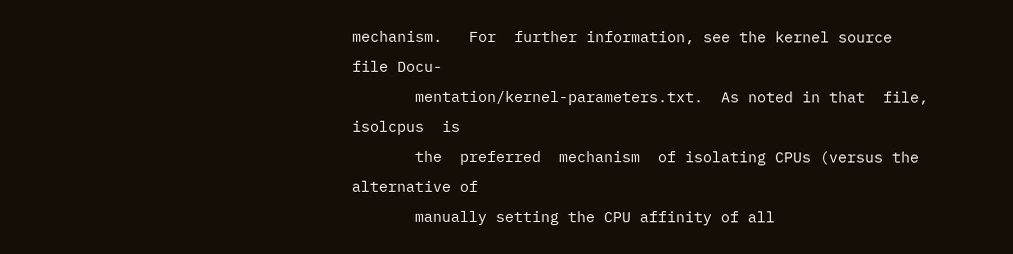mechanism.   For  further information, see the kernel source file Docu-
       mentation/kernel-parameters.txt.  As noted in that  file,  isolcpus  is
       the  preferred  mechanism  of isolating CPUs (versus the alternative of
       manually setting the CPU affinity of all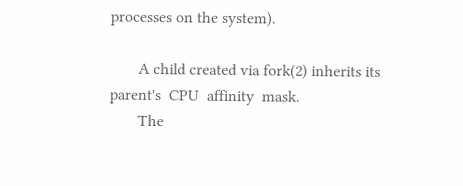processes on the system).

       A child created via fork(2) inherits its parent's  CPU  affinity  mask.
       The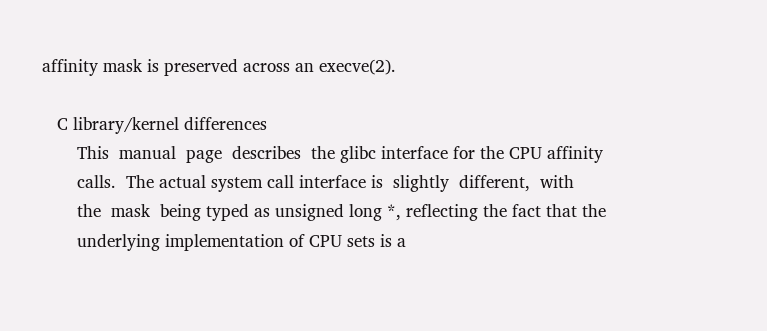affinity mask is preserved across an execve(2).

   C library/kernel differences
       This  manual  page  describes  the glibc interface for the CPU affinity
       calls.  The actual system call interface is  slightly  different,  with
       the  mask  being typed as unsigned long *, reflecting the fact that the
       underlying implementation of CPU sets is a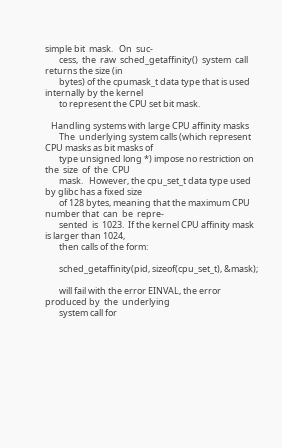simple bit  mask.   On  suc-
       cess,  the  raw  sched_getaffinity()  system  call returns the size (in
       bytes) of the cpumask_t data type that is used internally by the kernel
       to represent the CPU set bit mask.

   Handling systems with large CPU affinity masks
       The  underlying system calls (which represent CPU masks as bit masks of
       type unsigned long *) impose no restriction on  the  size  of  the  CPU
       mask.   However, the cpu_set_t data type used by glibc has a fixed size
       of 128 bytes, meaning that the maximum CPU number that  can  be  repre-
       sented  is  1023.  If the kernel CPU affinity mask is larger than 1024,
       then calls of the form:

       sched_getaffinity(pid, sizeof(cpu_set_t), &mask);

       will fail with the error EINVAL, the error produced by  the  underlying
       system call for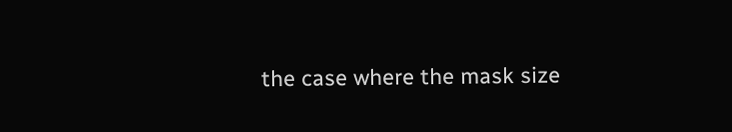the case where the mask size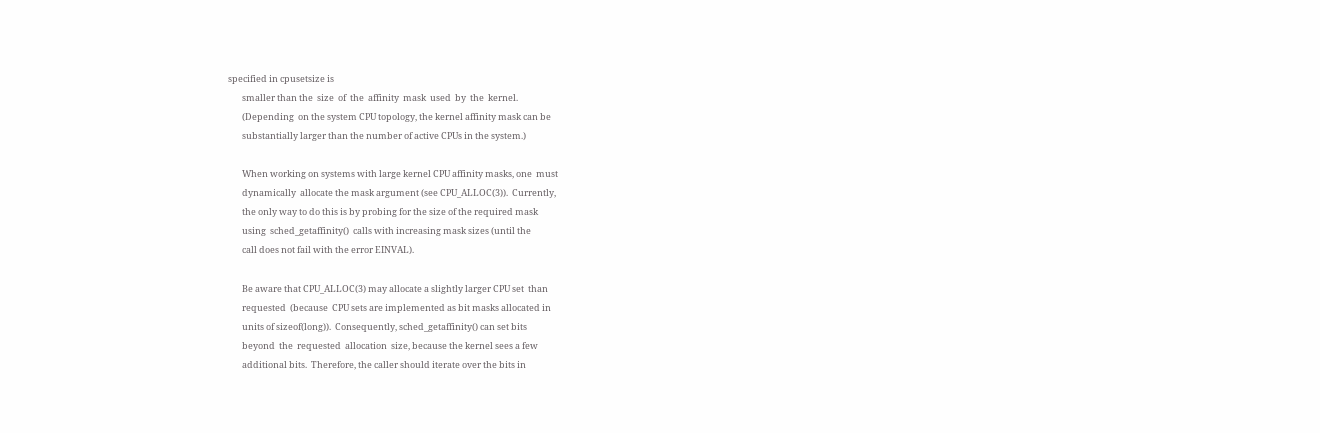specified in cpusetsize is
       smaller than the  size  of  the  affinity  mask  used  by  the  kernel.
       (Depending  on the system CPU topology, the kernel affinity mask can be
       substantially larger than the number of active CPUs in the system.)

       When working on systems with large kernel CPU affinity masks, one  must
       dynamically  allocate the mask argument (see CPU_ALLOC(3)).  Currently,
       the only way to do this is by probing for the size of the required mask
       using  sched_getaffinity()  calls with increasing mask sizes (until the
       call does not fail with the error EINVAL).

       Be aware that CPU_ALLOC(3) may allocate a slightly larger CPU set  than
       requested  (because  CPU sets are implemented as bit masks allocated in
       units of sizeof(long)).  Consequently, sched_getaffinity() can set bits
       beyond  the  requested  allocation  size, because the kernel sees a few
       additional bits.  Therefore, the caller should iterate over the bits in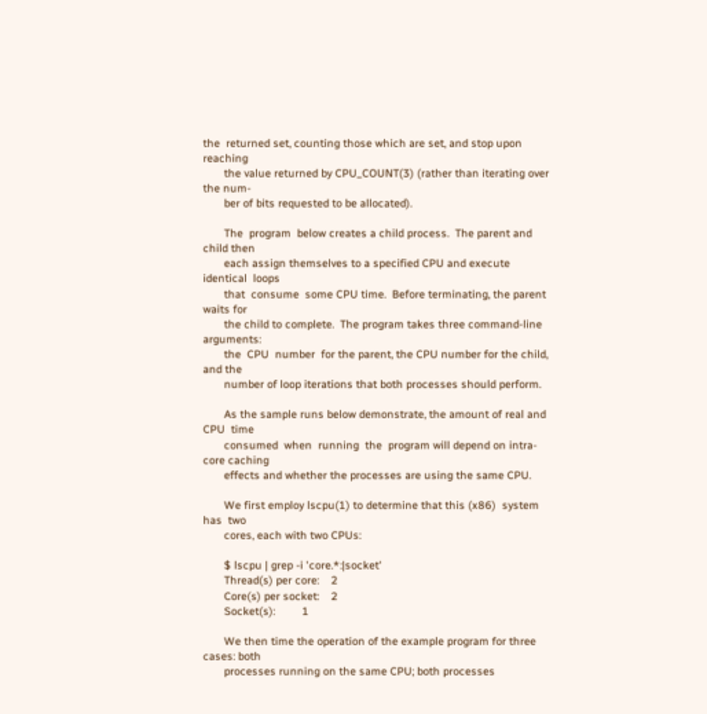the  returned set, counting those which are set, and stop upon reaching
       the value returned by CPU_COUNT(3) (rather than iterating over the num-
       ber of bits requested to be allocated).

       The  program  below creates a child process.  The parent and child then
       each assign themselves to a specified CPU and execute  identical  loops
       that  consume  some CPU time.  Before terminating, the parent waits for
       the child to complete.  The program takes three command-line arguments:
       the  CPU  number  for the parent, the CPU number for the child, and the
       number of loop iterations that both processes should perform.

       As the sample runs below demonstrate, the amount of real and  CPU  time
       consumed  when  running  the  program will depend on intra-core caching
       effects and whether the processes are using the same CPU.

       We first employ lscpu(1) to determine that this (x86)  system  has  two
       cores, each with two CPUs:

       $ lscpu | grep -i 'core.*:|socket'
       Thread(s) per core:    2
       Core(s) per socket:    2
       Socket(s):         1

       We then time the operation of the example program for three cases: both
       processes running on the same CPU; both processes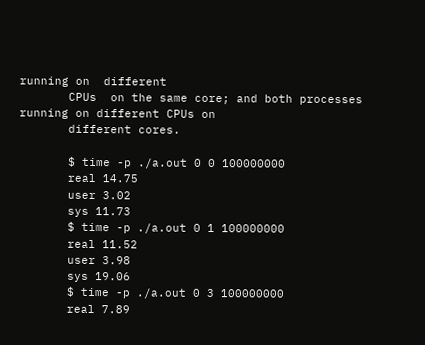running on  different
       CPUs  on the same core; and both processes running on different CPUs on
       different cores.

       $ time -p ./a.out 0 0 100000000
       real 14.75
       user 3.02
       sys 11.73
       $ time -p ./a.out 0 1 100000000
       real 11.52
       user 3.98
       sys 19.06
       $ time -p ./a.out 0 3 100000000
       real 7.89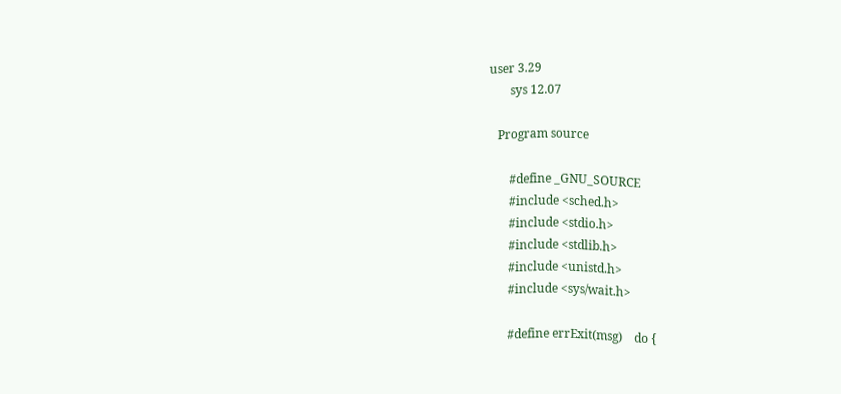user 3.29
       sys 12.07

   Program source

       #define _GNU_SOURCE
       #include <sched.h>
       #include <stdio.h>
       #include <stdlib.h>
       #include <unistd.h>
       #include <sys/wait.h>

       #define errExit(msg)    do {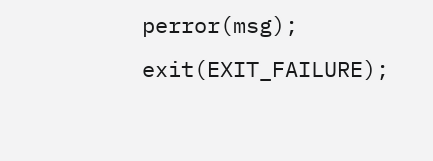perror(msg); exit(EXIT_FAILURE);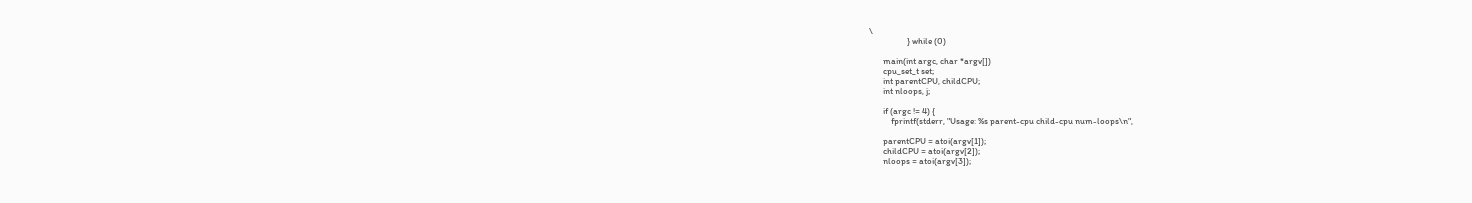\
                   } while (0)

       main(int argc, char *argv[])
       cpu_set_t set;
       int parentCPU, childCPU;
       int nloops, j;

       if (argc != 4) {
           fprintf(stderr, "Usage: %s parent-cpu child-cpu num-loops\n",

       parentCPU = atoi(argv[1]);
       childCPU = atoi(argv[2]);
       nloops = atoi(argv[3]);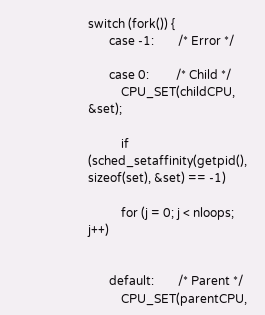switch (fork()) {
       case -1:        /* Error */

       case 0:         /* Child */
           CPU_SET(childCPU, &set);

           if (sched_setaffinity(getpid(), sizeof(set), &set) == -1)

           for (j = 0; j < nloops; j++)


       default:        /* Parent */
           CPU_SET(parentCPU,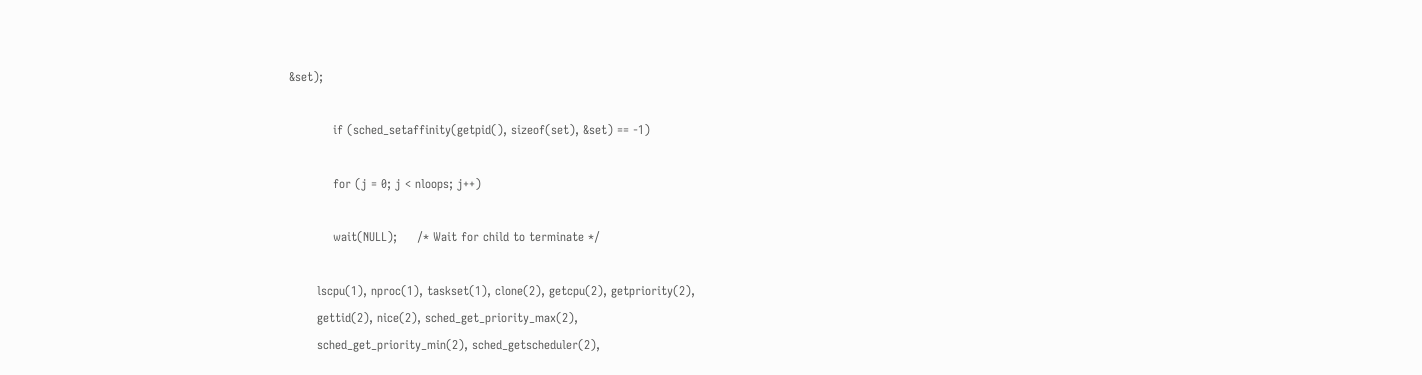&set);

           if (sched_setaffinity(getpid(), sizeof(set), &set) == -1)

           for (j = 0; j < nloops; j++)

           wait(NULL);     /* Wait for child to terminate */

       lscpu(1), nproc(1), taskset(1), clone(2), getcpu(2), getpriority(2),
       gettid(2), nice(2), sched_get_priority_max(2),
       sched_get_priority_min(2), sched_getscheduler(2),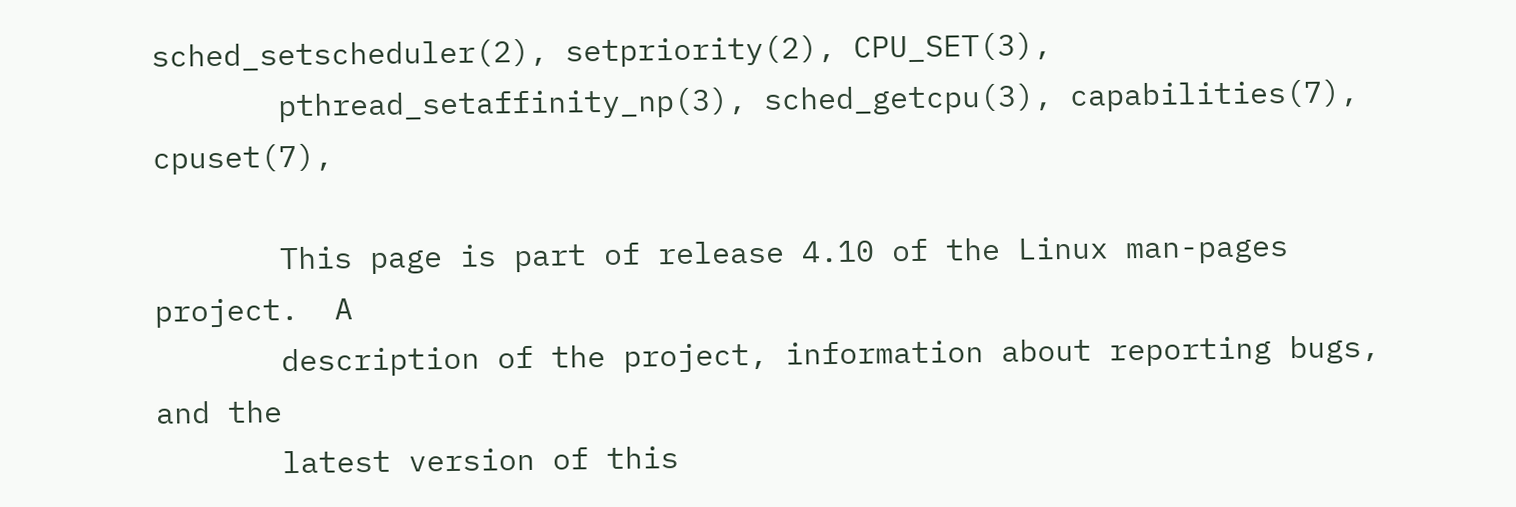sched_setscheduler(2), setpriority(2), CPU_SET(3),
       pthread_setaffinity_np(3), sched_getcpu(3), capabilities(7), cpuset(7),

       This page is part of release 4.10 of the Linux man-pages project.  A
       description of the project, information about reporting bugs, and the
       latest version of this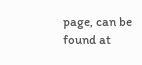page, can be found at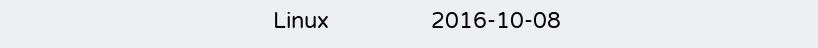Linux                 2016-10-08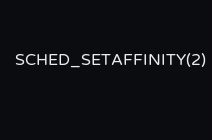SCHED_SETAFFINITY(2)